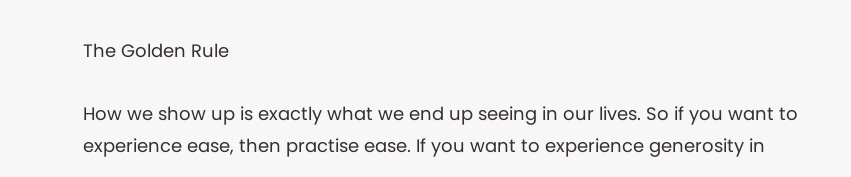The Golden Rule

How we show up is exactly what we end up seeing in our lives. So if you want to experience ease, then practise ease. If you want to experience generosity in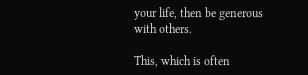your life, then be generous with others.

This, which is often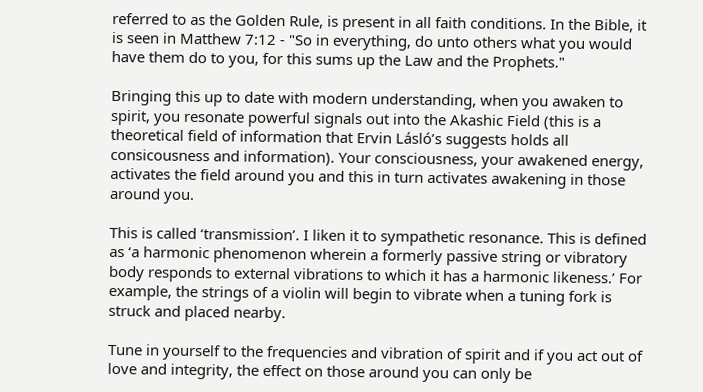referred to as the Golden Rule, is present in all faith conditions. In the Bible, it is seen in Matthew 7:12 - "So in everything, do unto others what you would have them do to you, for this sums up the Law and the Prophets."

Bringing this up to date with modern understanding, when you awaken to spirit, you resonate powerful signals out into the Akashic Field (this is a theoretical field of information that Ervin Lásló’s suggests holds all consicousness and information). Your consciousness, your awakened energy, activates the field around you and this in turn activates awakening in those around you.

This is called ‘transmission’. I liken it to sympathetic resonance. This is defined as ‘a harmonic phenomenon wherein a formerly passive string or vibratory body responds to external vibrations to which it has a harmonic likeness.’ For example, the strings of a violin will begin to vibrate when a tuning fork is struck and placed nearby.

Tune in yourself to the frequencies and vibration of spirit and if you act out of love and integrity, the effect on those around you can only be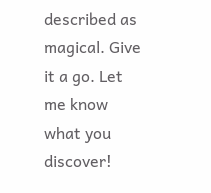described as magical. Give it a go. Let me know what you discover!